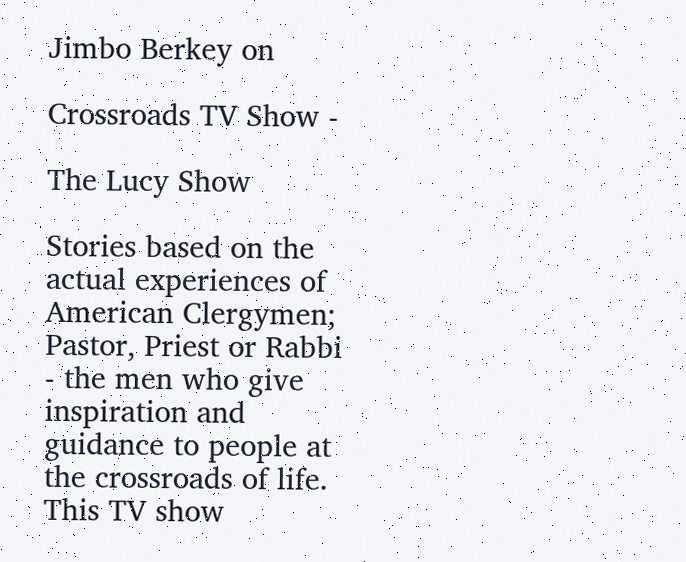Jimbo Berkey on

Crossroads TV Show -

The Lucy Show

Stories based on the actual experiences of American Clergymen; Pastor, Priest or Rabbi - the men who give inspiration and guidance to people at the crossroads of life. This TV show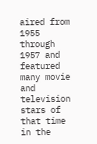aired from 1955 through 1957 and featured many movie and television stars of that time in the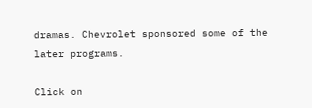dramas. Chevrolet sponsored some of the later programs.

Click on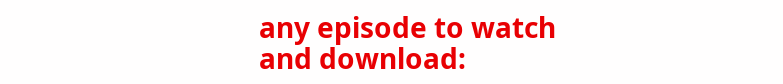any episode to watch and download: